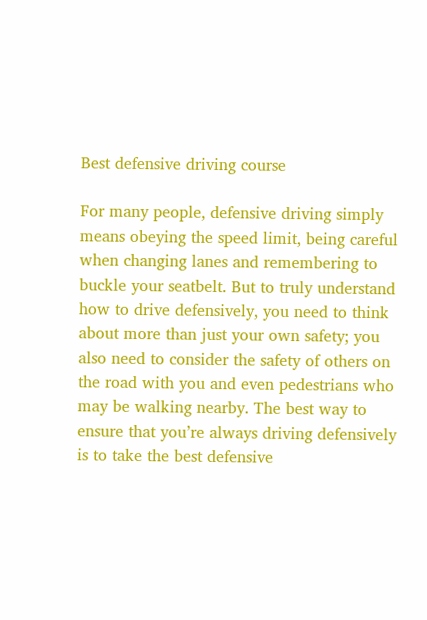Best defensive driving course

For many people, defensive driving simply means obeying the speed limit, being careful when changing lanes and remembering to buckle your seatbelt. But to truly understand how to drive defensively, you need to think about more than just your own safety; you also need to consider the safety of others on the road with you and even pedestrians who may be walking nearby. The best way to ensure that you’re always driving defensively is to take the best defensive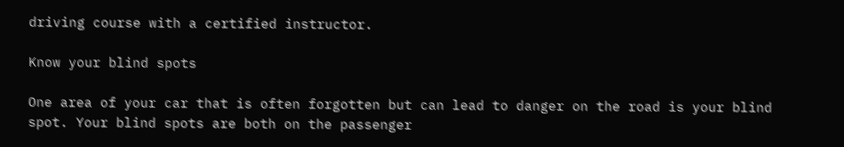driving course with a certified instructor.

Know your blind spots

One area of your car that is often forgotten but can lead to danger on the road is your blind spot. Your blind spots are both on the passenger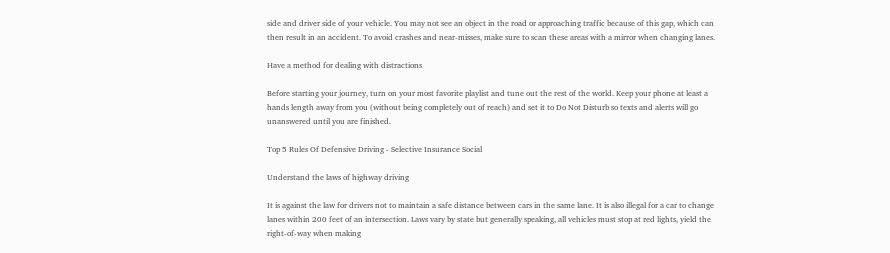side and driver side of your vehicle. You may not see an object in the road or approaching traffic because of this gap, which can then result in an accident. To avoid crashes and near-misses, make sure to scan these areas with a mirror when changing lanes.

Have a method for dealing with distractions

Before starting your journey, turn on your most favorite playlist and tune out the rest of the world. Keep your phone at least a hands length away from you (without being completely out of reach) and set it to Do Not Disturb so texts and alerts will go unanswered until you are finished.

Top 5 Rules Of Defensive Driving - Selective Insurance Social

Understand the laws of highway driving

It is against the law for drivers not to maintain a safe distance between cars in the same lane. It is also illegal for a car to change lanes within 200 feet of an intersection. Laws vary by state but generally speaking, all vehicles must stop at red lights, yield the right-of-way when making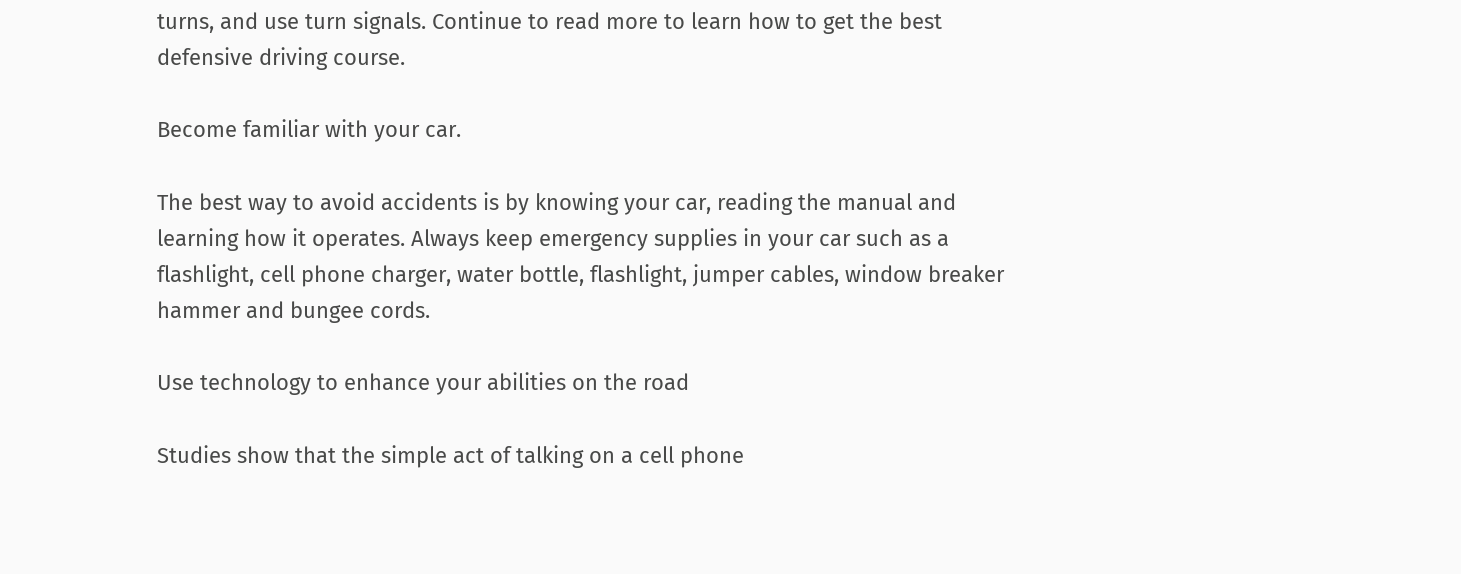turns, and use turn signals. Continue to read more to learn how to get the best defensive driving course.

Become familiar with your car.

The best way to avoid accidents is by knowing your car, reading the manual and learning how it operates. Always keep emergency supplies in your car such as a flashlight, cell phone charger, water bottle, flashlight, jumper cables, window breaker hammer and bungee cords.

Use technology to enhance your abilities on the road

Studies show that the simple act of talking on a cell phone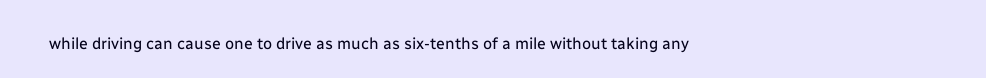while driving can cause one to drive as much as six-tenths of a mile without taking any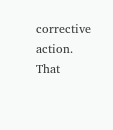corrective action. That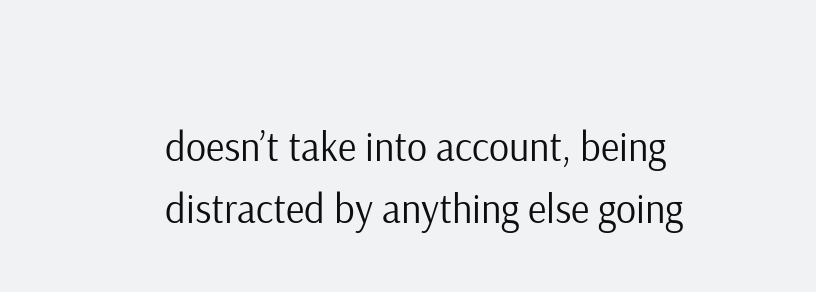doesn’t take into account, being distracted by anything else going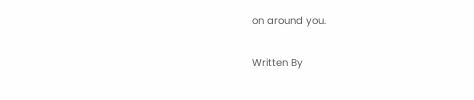on around you.

Written By